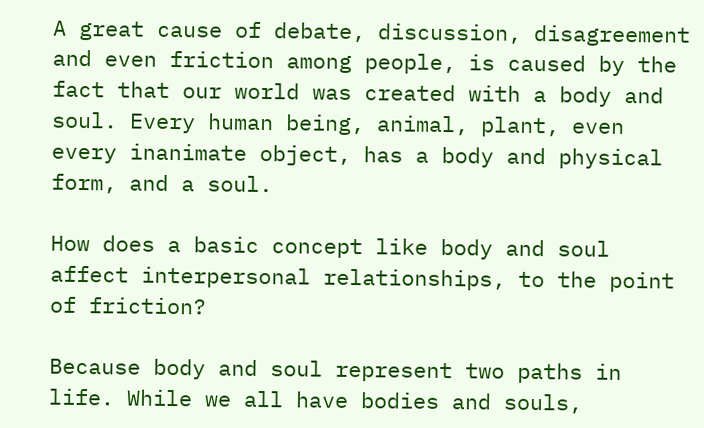A great cause of debate, discussion, disagreement and even friction among people, is caused by the fact that our world was created with a body and soul. Every human being, animal, plant, even every inanimate object, has a body and physical form, and a soul.

How does a basic concept like body and soul affect interpersonal relationships, to the point of friction?

Because body and soul represent two paths in life. While we all have bodies and souls,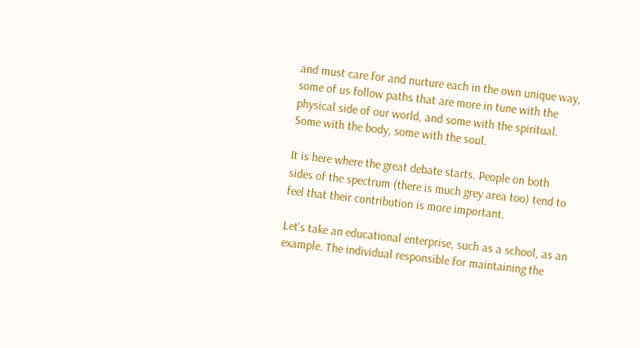and must care for and nurture each in the own unique way, some of us follow paths that are more in tune with the physical side of our world, and some with the spiritual. Some with the body, some with the soul.

It is here where the great debate starts. People on both sides of the spectrum (there is much grey area too) tend to feel that their contribution is more important.

Let's take an educational enterprise, such as a school, as an example. The individual responsible for maintaining the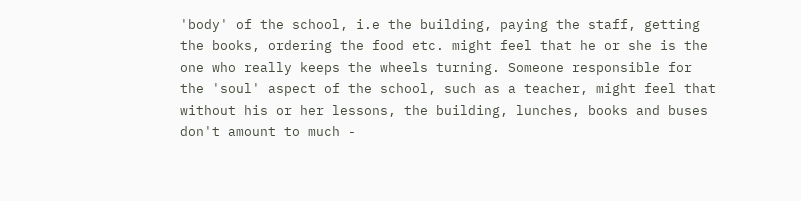'body' of the school, i.e the building, paying the staff, getting the books, ordering the food etc. might feel that he or she is the one who really keeps the wheels turning. Someone responsible for the 'soul' aspect of the school, such as a teacher, might feel that without his or her lessons, the building, lunches, books and buses don't amount to much -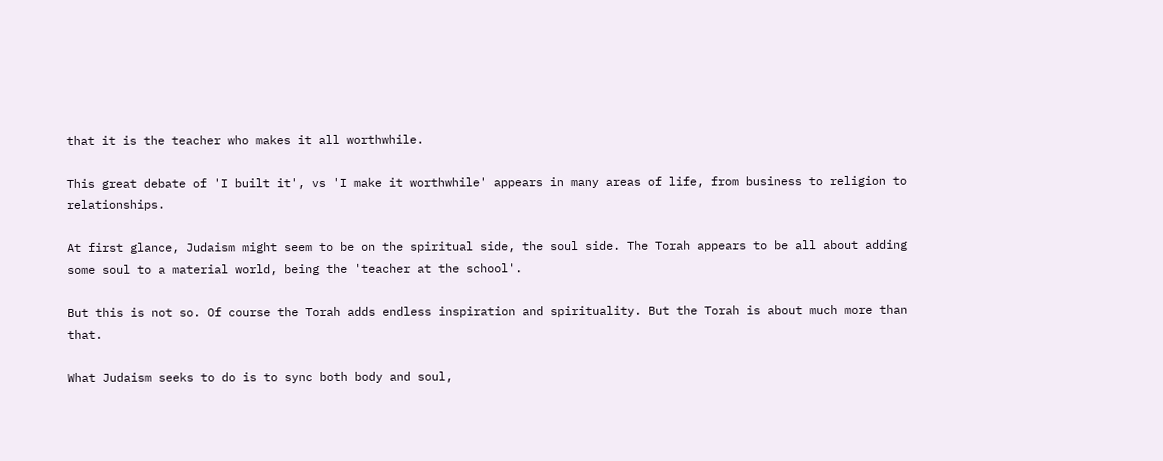that it is the teacher who makes it all worthwhile.

This great debate of 'I built it', vs 'I make it worthwhile' appears in many areas of life, from business to religion to relationships.

At first glance, Judaism might seem to be on the spiritual side, the soul side. The Torah appears to be all about adding some soul to a material world, being the 'teacher at the school'.

But this is not so. Of course the Torah adds endless inspiration and spirituality. But the Torah is about much more than that.

What Judaism seeks to do is to sync both body and soul,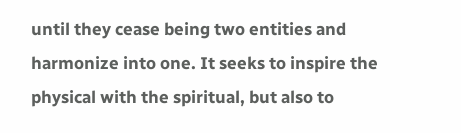until they cease being two entities and harmonize into one. It seeks to inspire the physical with the spiritual, but also to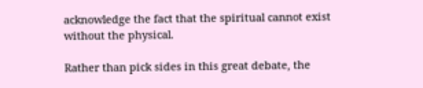acknowledge the fact that the spiritual cannot exist without the physical.

Rather than pick sides in this great debate, the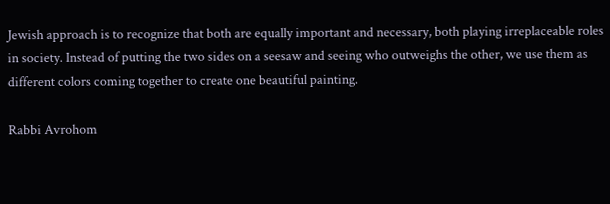Jewish approach is to recognize that both are equally important and necessary, both playing irreplaceable roles in society. Instead of putting the two sides on a seesaw and seeing who outweighs the other, we use them as different colors coming together to create one beautiful painting.

Rabbi Avrohom